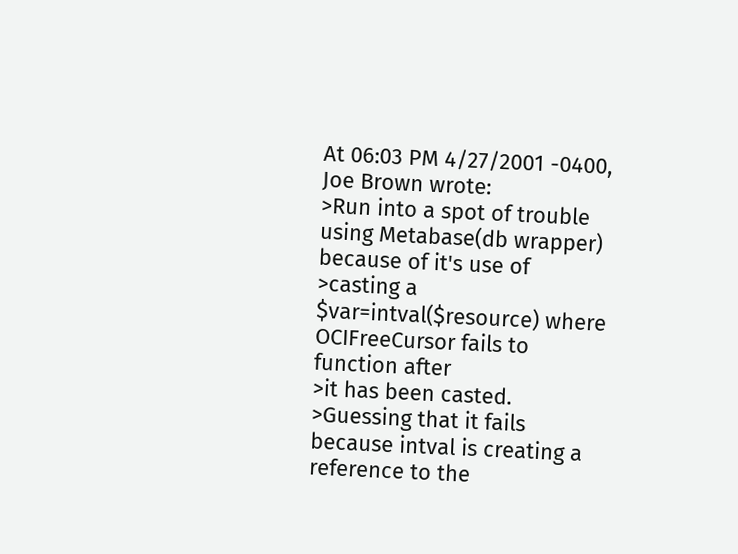At 06:03 PM 4/27/2001 -0400, Joe Brown wrote:
>Run into a spot of trouble using Metabase(db wrapper) because of it's use of
>casting a $var=intval($resource) where OCIFreeCursor fails to function after
>it has been casted.
>Guessing that it fails because intval is creating a reference to the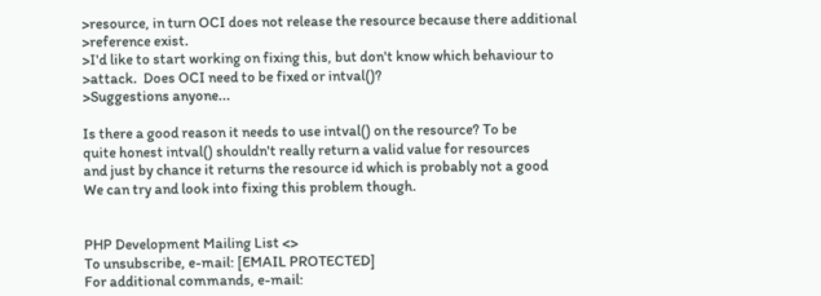>resource, in turn OCI does not release the resource because there additional
>reference exist.
>I'd like to start working on fixing this, but don't know which behaviour to
>attack.  Does OCI need to be fixed or intval()?
>Suggestions anyone...

Is there a good reason it needs to use intval() on the resource? To be
quite honest intval() shouldn't really return a valid value for resources
and just by chance it returns the resource id which is probably not a good
We can try and look into fixing this problem though.


PHP Development Mailing List <>
To unsubscribe, e-mail: [EMAIL PROTECTED]
For additional commands, e-mail: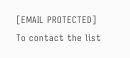[EMAIL PROTECTED]
To contact the list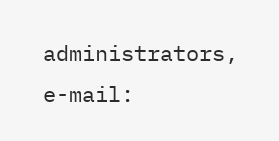administrators, e-mail: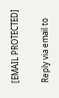[EMAIL PROTECTED]

Reply via email to